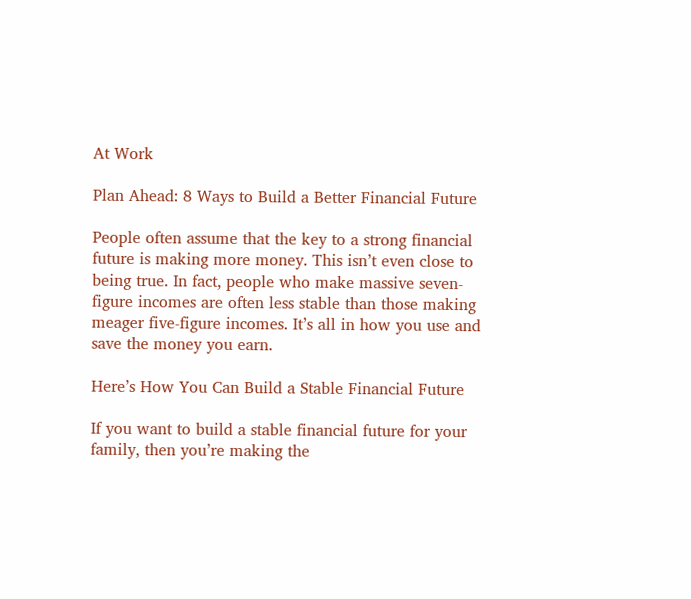At Work

Plan Ahead: 8 Ways to Build a Better Financial Future

People often assume that the key to a strong financial future is making more money. This isn’t even close to being true. In fact, people who make massive seven-figure incomes are often less stable than those making meager five-figure incomes. It’s all in how you use and save the money you earn.

Here’s How You Can Build a Stable Financial Future

If you want to build a stable financial future for your family, then you’re making the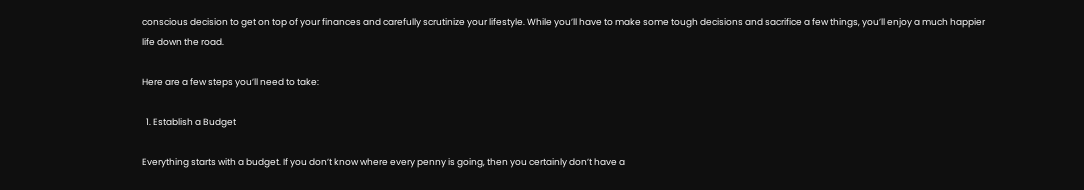conscious decision to get on top of your finances and carefully scrutinize your lifestyle. While you’ll have to make some tough decisions and sacrifice a few things, you’ll enjoy a much happier life down the road.

Here are a few steps you’ll need to take:

  1. Establish a Budget

Everything starts with a budget. If you don’t know where every penny is going, then you certainly don’t have a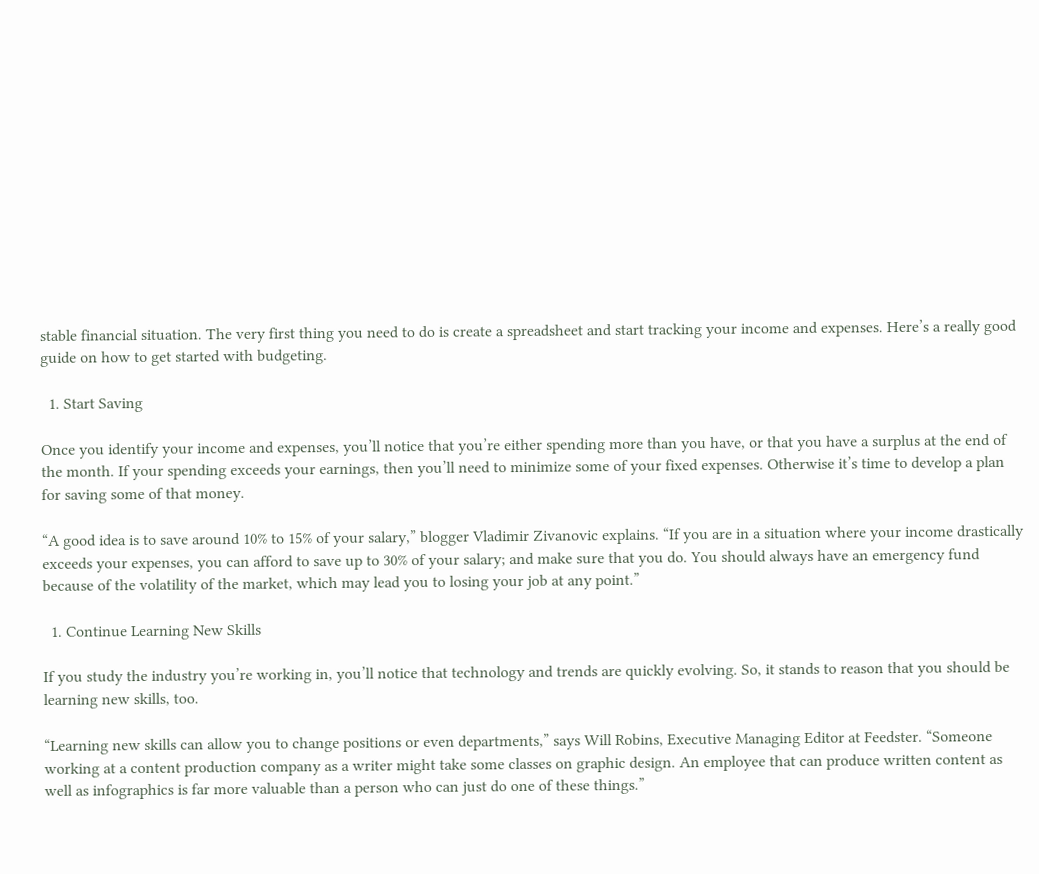stable financial situation. The very first thing you need to do is create a spreadsheet and start tracking your income and expenses. Here’s a really good guide on how to get started with budgeting.

  1. Start Saving

Once you identify your income and expenses, you’ll notice that you’re either spending more than you have, or that you have a surplus at the end of the month. If your spending exceeds your earnings, then you’ll need to minimize some of your fixed expenses. Otherwise it’s time to develop a plan for saving some of that money.

“A good idea is to save around 10% to 15% of your salary,” blogger Vladimir Zivanovic explains. “If you are in a situation where your income drastically exceeds your expenses, you can afford to save up to 30% of your salary; and make sure that you do. You should always have an emergency fund because of the volatility of the market, which may lead you to losing your job at any point.”

  1. Continue Learning New Skills

If you study the industry you’re working in, you’ll notice that technology and trends are quickly evolving. So, it stands to reason that you should be learning new skills, too.

“Learning new skills can allow you to change positions or even departments,” says Will Robins, Executive Managing Editor at Feedster. “Someone working at a content production company as a writer might take some classes on graphic design. An employee that can produce written content as well as infographics is far more valuable than a person who can just do one of these things.”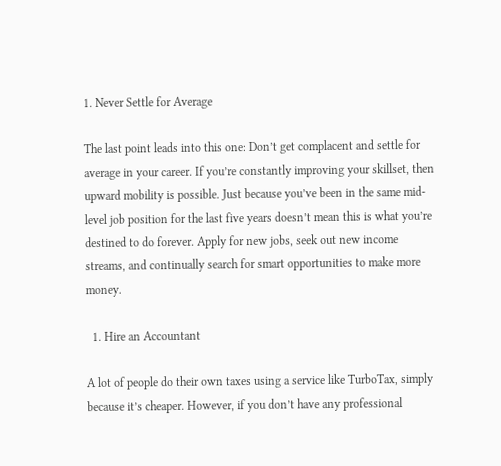1. Never Settle for Average

The last point leads into this one: Don’t get complacent and settle for average in your career. If you’re constantly improving your skillset, then upward mobility is possible. Just because you’ve been in the same mid-level job position for the last five years doesn’t mean this is what you’re destined to do forever. Apply for new jobs, seek out new income streams, and continually search for smart opportunities to make more money.

  1. Hire an Accountant

A lot of people do their own taxes using a service like TurboTax, simply because it’s cheaper. However, if you don’t have any professional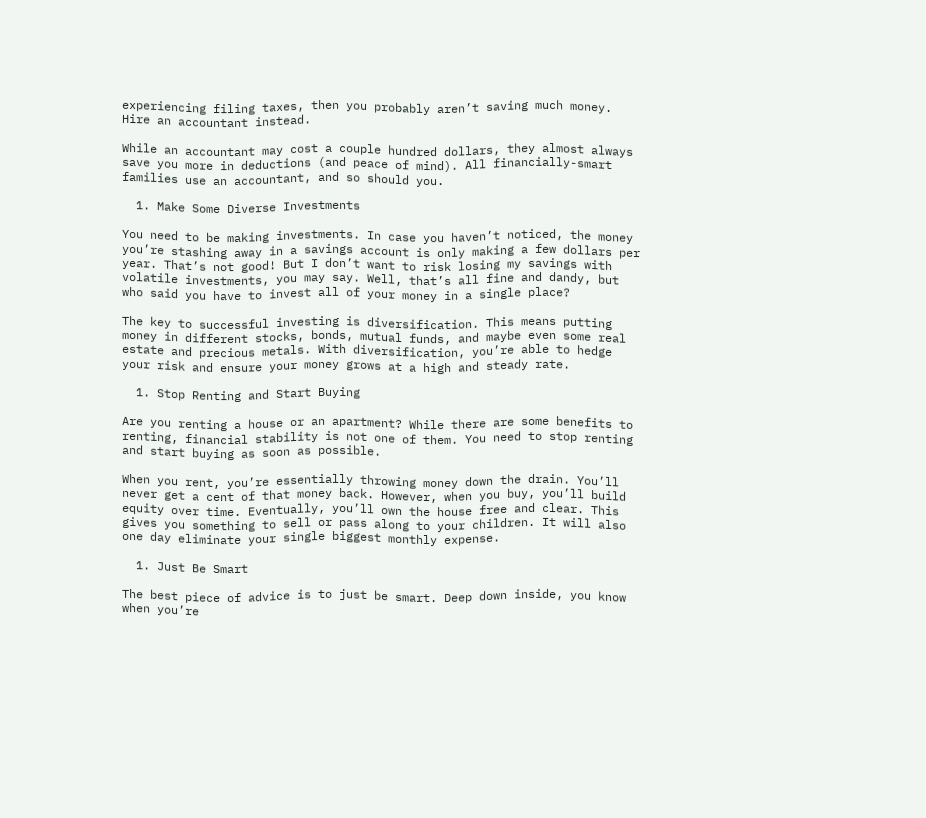experiencing filing taxes, then you probably aren’t saving much money. Hire an accountant instead.

While an accountant may cost a couple hundred dollars, they almost always save you more in deductions (and peace of mind). All financially-smart families use an accountant, and so should you.

  1. Make Some Diverse Investments

You need to be making investments. In case you haven’t noticed, the money you’re stashing away in a savings account is only making a few dollars per year. That’s not good! But I don’t want to risk losing my savings with volatile investments, you may say. Well, that’s all fine and dandy, but who said you have to invest all of your money in a single place?

The key to successful investing is diversification. This means putting money in different stocks, bonds, mutual funds, and maybe even some real estate and precious metals. With diversification, you’re able to hedge your risk and ensure your money grows at a high and steady rate.

  1. Stop Renting and Start Buying

Are you renting a house or an apartment? While there are some benefits to renting, financial stability is not one of them. You need to stop renting and start buying as soon as possible.

When you rent, you’re essentially throwing money down the drain. You’ll never get a cent of that money back. However, when you buy, you’ll build equity over time. Eventually, you’ll own the house free and clear. This gives you something to sell or pass along to your children. It will also one day eliminate your single biggest monthly expense.

  1. Just Be Smart

The best piece of advice is to just be smart. Deep down inside, you know when you’re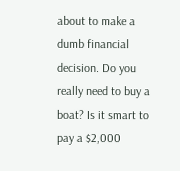about to make a dumb financial decision. Do you really need to buy a boat? Is it smart to pay a $2,000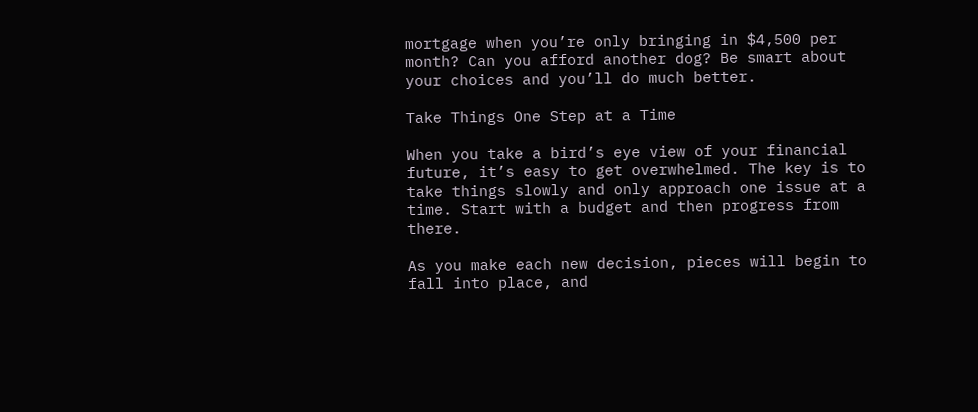mortgage when you’re only bringing in $4,500 per month? Can you afford another dog? Be smart about your choices and you’ll do much better.

Take Things One Step at a Time

When you take a bird’s eye view of your financial future, it’s easy to get overwhelmed. The key is to take things slowly and only approach one issue at a time. Start with a budget and then progress from there.

As you make each new decision, pieces will begin to fall into place, and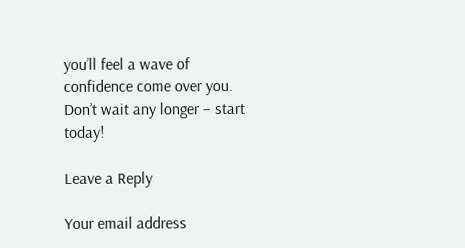you’ll feel a wave of confidence come over you. Don’t wait any longer – start today!

Leave a Reply

Your email address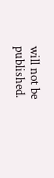will not be published.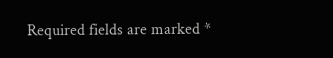Required fields are marked *